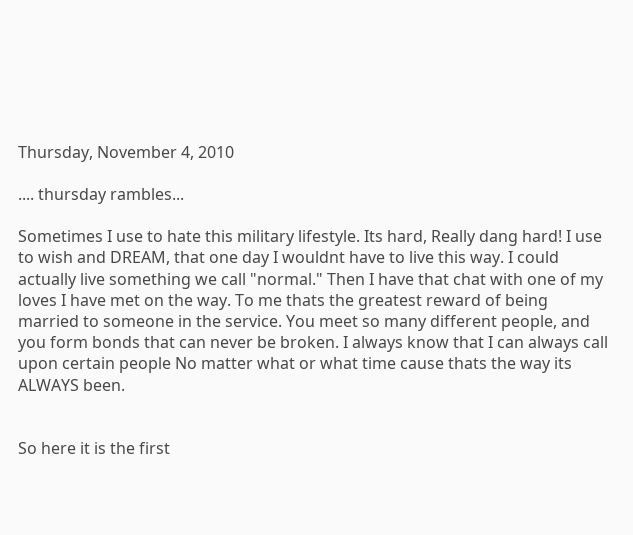Thursday, November 4, 2010

.... thursday rambles...

Sometimes I use to hate this military lifestyle. Its hard, Really dang hard! I use to wish and DREAM, that one day I wouldnt have to live this way. I could actually live something we call "normal." Then I have that chat with one of my loves I have met on the way. To me thats the greatest reward of being married to someone in the service. You meet so many different people, and you form bonds that can never be broken. I always know that I can always call upon certain people No matter what or what time cause thats the way its ALWAYS been.


So here it is the first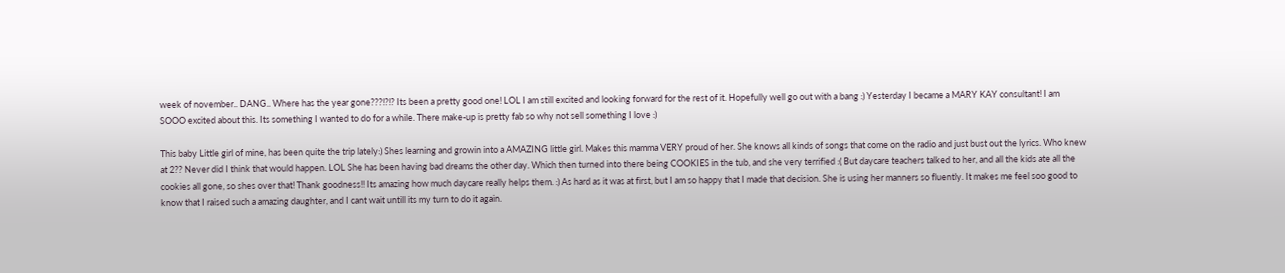week of november.. DANG.. Where has the year gone???!?!? Its been a pretty good one! LOL I am still excited and looking forward for the rest of it. Hopefully well go out with a bang :) Yesterday I became a MARY KAY consultant! I am SOOO excited about this. Its something I wanted to do for a while. There make-up is pretty fab so why not sell something I love :)

This baby Little girl of mine, has been quite the trip lately:) Shes learning and growin into a AMAZING little girl. Makes this mamma VERY proud of her. She knows all kinds of songs that come on the radio and just bust out the lyrics. Who knew at 2?? Never did I think that would happen. LOL She has been having bad dreams the other day. Which then turned into there being COOKIES in the tub, and she very terrified :( But daycare teachers talked to her, and all the kids ate all the cookies all gone, so shes over that! Thank goodness!! Its amazing how much daycare really helps them. :) As hard as it was at first, but I am so happy that I made that decision. She is using her manners so fluently. It makes me feel soo good to know that I raised such a amazing daughter, and I cant wait untill its my turn to do it again.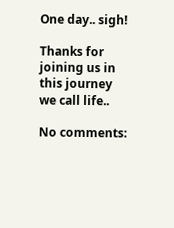One day.. sigh!

Thanks for joining us in this journey we call life..

No comments: